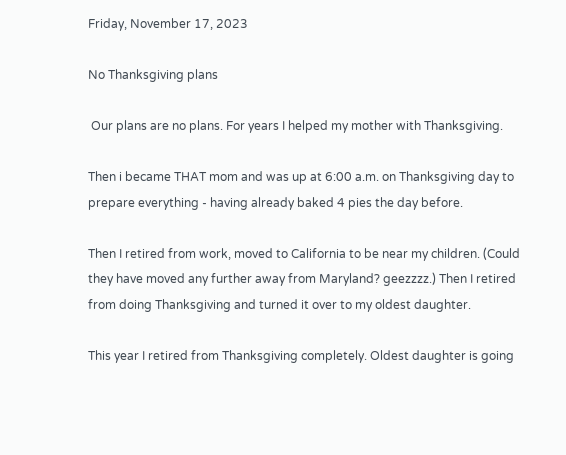Friday, November 17, 2023

No Thanksgiving plans

 Our plans are no plans. For years I helped my mother with Thanksgiving.

Then i became THAT mom and was up at 6:00 a.m. on Thanksgiving day to prepare everything - having already baked 4 pies the day before.

Then I retired from work, moved to California to be near my children. (Could they have moved any further away from Maryland? geezzzz.) Then I retired from doing Thanksgiving and turned it over to my oldest daughter.

This year I retired from Thanksgiving completely. Oldest daughter is going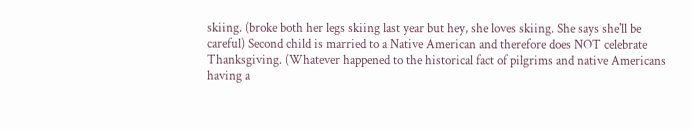skiing. (broke both her legs skiing last year but hey, she loves skiing. She says she'll be careful) Second child is married to a Native American and therefore does NOT celebrate Thanksgiving. (Whatever happened to the historical fact of pilgrims and native Americans having a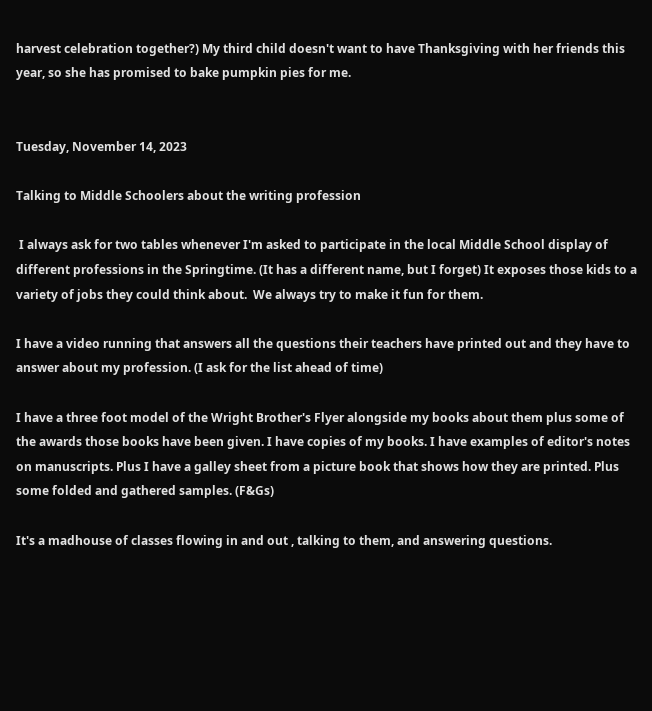harvest celebration together?) My third child doesn't want to have Thanksgiving with her friends this year, so she has promised to bake pumpkin pies for me.


Tuesday, November 14, 2023

Talking to Middle Schoolers about the writing profession

 I always ask for two tables whenever I'm asked to participate in the local Middle School display of different professions in the Springtime. (It has a different name, but I forget) It exposes those kids to a variety of jobs they could think about.  We always try to make it fun for them.

I have a video running that answers all the questions their teachers have printed out and they have to answer about my profession. (I ask for the list ahead of time)

I have a three foot model of the Wright Brother's Flyer alongside my books about them plus some of the awards those books have been given. I have copies of my books. I have examples of editor's notes on manuscripts. Plus I have a galley sheet from a picture book that shows how they are printed. Plus some folded and gathered samples. (F&Gs)

It's a madhouse of classes flowing in and out , talking to them, and answering questions.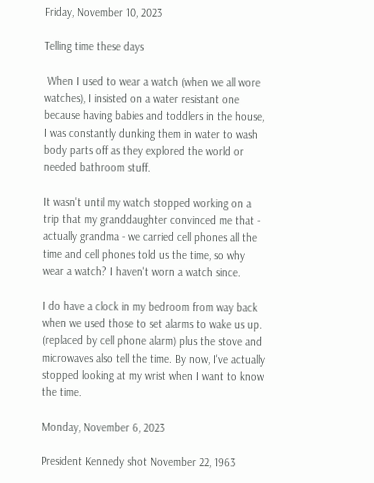Friday, November 10, 2023

Telling time these days

 When I used to wear a watch (when we all wore watches), I insisted on a water resistant one because having babies and toddlers in the house, I was constantly dunking them in water to wash body parts off as they explored the world or needed bathroom stuff.

It wasn't until my watch stopped working on a trip that my granddaughter convinced me that - actually grandma - we carried cell phones all the time and cell phones told us the time, so why wear a watch? I haven't worn a watch since.

I do have a clock in my bedroom from way back when we used those to set alarms to wake us up. (replaced by cell phone alarm) plus the stove and microwaves also tell the time. By now, I've actually stopped looking at my wrist when I want to know the time.

Monday, November 6, 2023

President Kennedy shot November 22, 1963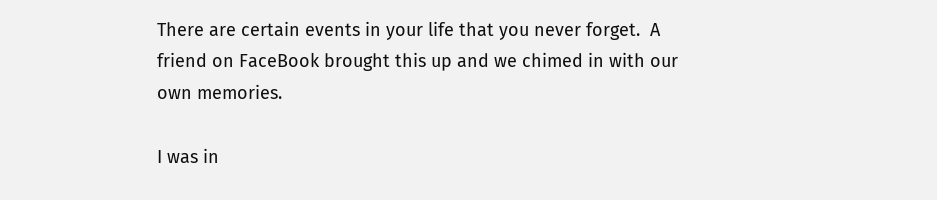There are certain events in your life that you never forget.  A friend on FaceBook brought this up and we chimed in with our own memories.

I was in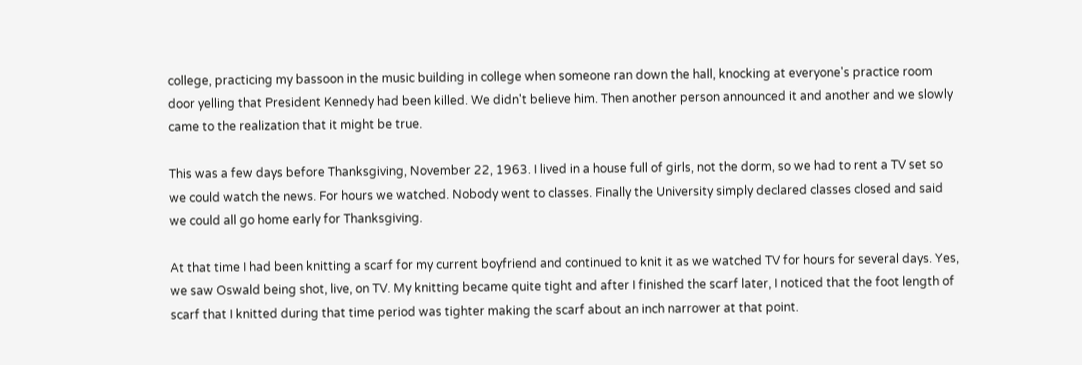college, practicing my bassoon in the music building in college when someone ran down the hall, knocking at everyone's practice room door yelling that President Kennedy had been killed. We didn't believe him. Then another person announced it and another and we slowly came to the realization that it might be true.

This was a few days before Thanksgiving, November 22, 1963. I lived in a house full of girls, not the dorm, so we had to rent a TV set so we could watch the news. For hours we watched. Nobody went to classes. Finally the University simply declared classes closed and said we could all go home early for Thanksgiving.

At that time I had been knitting a scarf for my current boyfriend and continued to knit it as we watched TV for hours for several days. Yes, we saw Oswald being shot, live, on TV. My knitting became quite tight and after I finished the scarf later, I noticed that the foot length of scarf that I knitted during that time period was tighter making the scarf about an inch narrower at that point.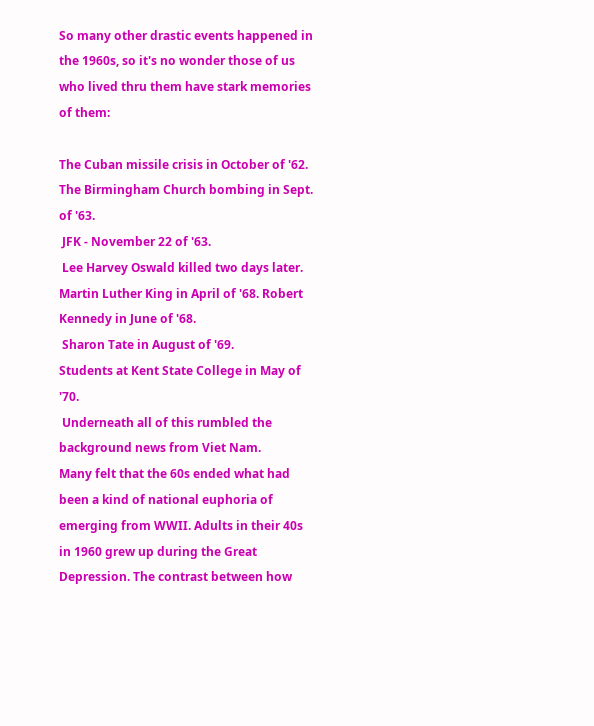So many other drastic events happened in the 1960s, so it's no wonder those of us who lived thru them have stark memories of them:

The Cuban missile crisis in October of '62.
The Birmingham Church bombing in Sept. of '63.
 JFK - November 22 of '63.
 Lee Harvey Oswald killed two days later.
Martin Luther King in April of '68. Robert Kennedy in June of '68.
 Sharon Tate in August of '69.
Students at Kent State College in May of '70.
 Underneath all of this rumbled the background news from Viet Nam.
Many felt that the 60s ended what had been a kind of national euphoria of emerging from WWII. Adults in their 40s in 1960 grew up during the Great Depression. The contrast between how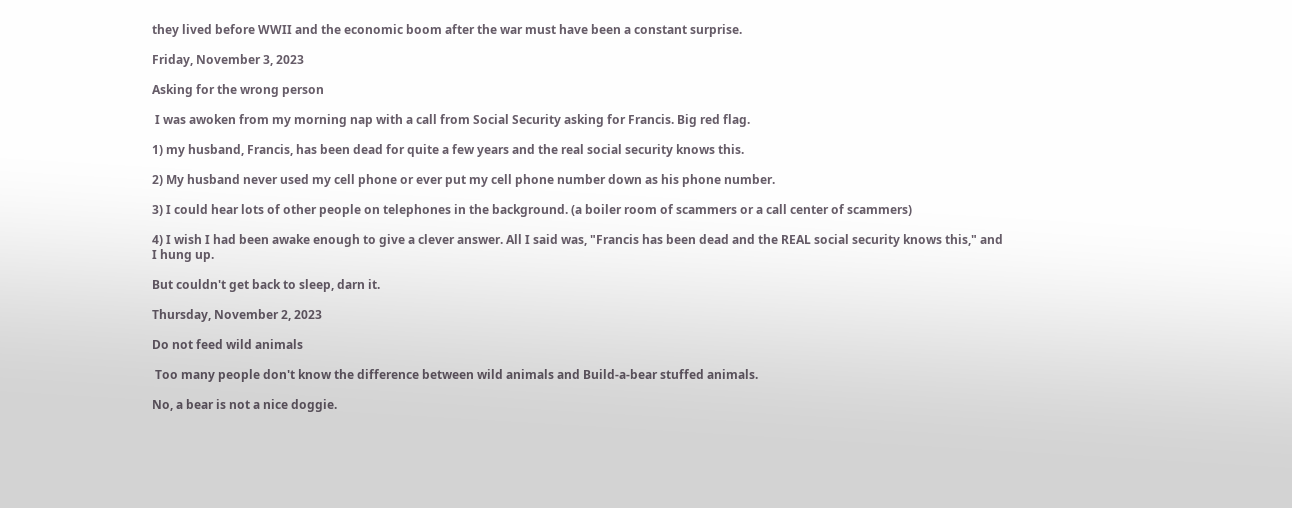they lived before WWII and the economic boom after the war must have been a constant surprise.

Friday, November 3, 2023

Asking for the wrong person

 I was awoken from my morning nap with a call from Social Security asking for Francis. Big red flag.

1) my husband, Francis, has been dead for quite a few years and the real social security knows this.

2) My husband never used my cell phone or ever put my cell phone number down as his phone number.

3) I could hear lots of other people on telephones in the background. (a boiler room of scammers or a call center of scammers)

4) I wish I had been awake enough to give a clever answer. All I said was, "Francis has been dead and the REAL social security knows this," and I hung up.

But couldn't get back to sleep, darn it.

Thursday, November 2, 2023

Do not feed wild animals

 Too many people don't know the difference between wild animals and Build-a-bear stuffed animals.

No, a bear is not a nice doggie.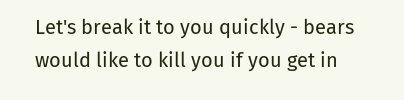Let's break it to you quickly - bears would like to kill you if you get in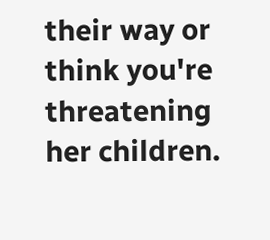their way or think you're threatening her children.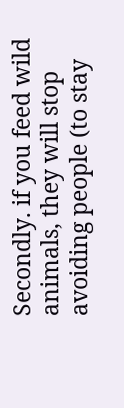Secondly. if you feed wild animals, they will stop avoiding people (to stay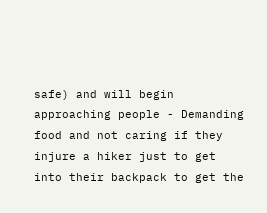safe) and will begin approaching people - Demanding food and not caring if they injure a hiker just to get into their backpack to get the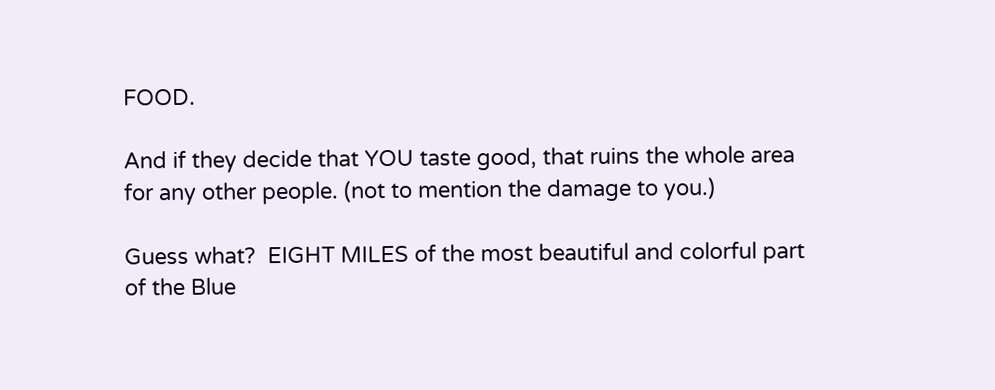FOOD.

And if they decide that YOU taste good, that ruins the whole area for any other people. (not to mention the damage to you.)

Guess what?  EIGHT MILES of the most beautiful and colorful part of the Blue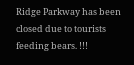Ridge Parkway has been closed due to tourists feeding bears. !!!